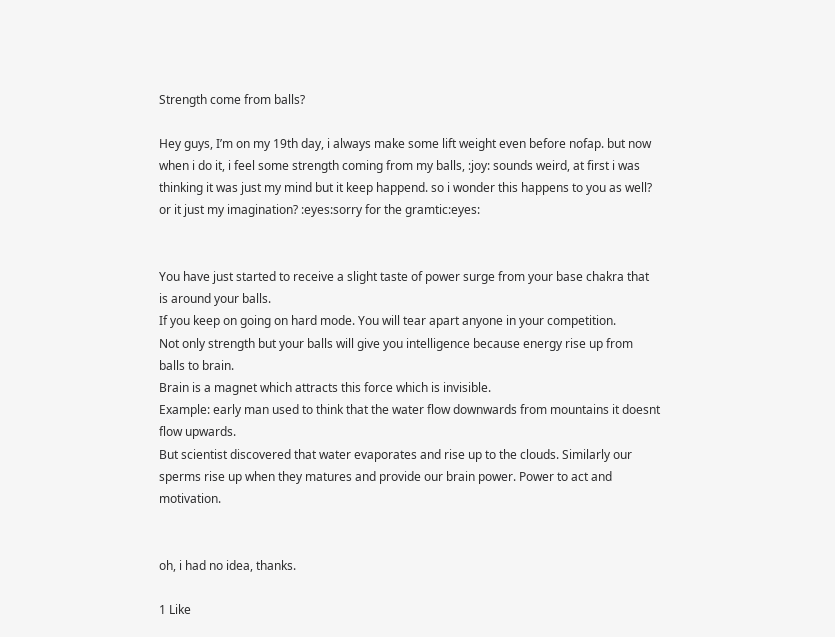Strength come from balls?

Hey guys, I’m on my 19th day, i always make some lift weight even before nofap. but now when i do it, i feel some strength coming from my balls, :joy: sounds weird, at first i was thinking it was just my mind but it keep happend. so i wonder this happens to you as well? or it just my imagination? :eyes:sorry for the gramtic:eyes:


You have just started to receive a slight taste of power surge from your base chakra that is around your balls.
If you keep on going on hard mode. You will tear apart anyone in your competition.
Not only strength but your balls will give you intelligence because energy rise up from balls to brain.
Brain is a magnet which attracts this force which is invisible.
Example: early man used to think that the water flow downwards from mountains it doesnt flow upwards.
But scientist discovered that water evaporates and rise up to the clouds. Similarly our sperms rise up when they matures and provide our brain power. Power to act and motivation.


oh, i had no idea, thanks.

1 Like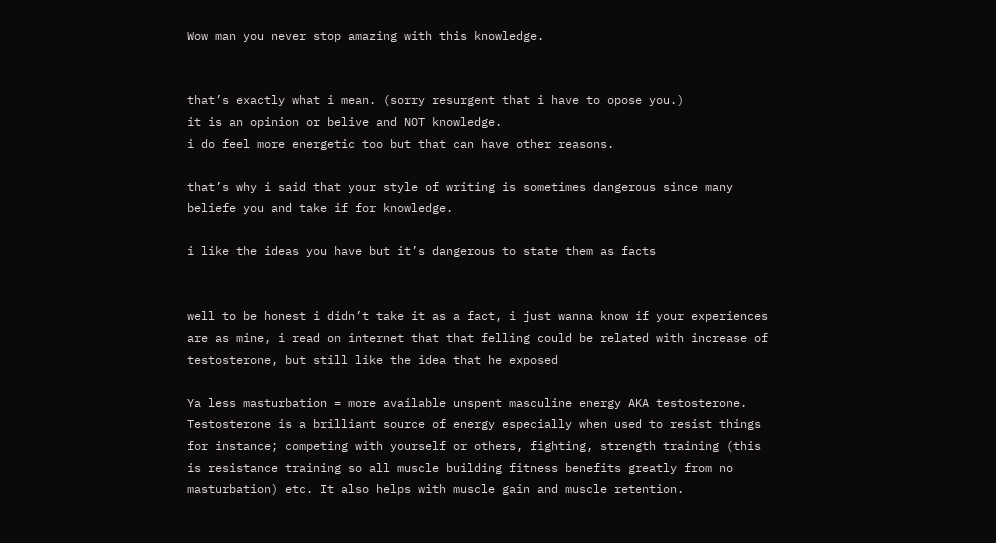Wow man you never stop amazing with this knowledge.


that’s exactly what i mean. (sorry resurgent that i have to opose you.)
it is an opinion or belive and NOT knowledge.
i do feel more energetic too but that can have other reasons.

that’s why i said that your style of writing is sometimes dangerous since many beliefe you and take if for knowledge.

i like the ideas you have but it’s dangerous to state them as facts


well to be honest i didn’t take it as a fact, i just wanna know if your experiences are as mine, i read on internet that that felling could be related with increase of testosterone, but still like the idea that he exposed

Ya less masturbation = more available unspent masculine energy AKA testosterone. Testosterone is a brilliant source of energy especially when used to resist things for instance; competing with yourself or others, fighting, strength training (this is resistance training so all muscle building fitness benefits greatly from no masturbation) etc. It also helps with muscle gain and muscle retention.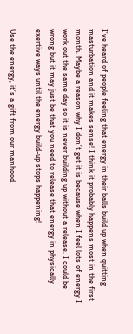I’ve heard of people feeling that energy in their balls build up when quitting masturbation and it makes sense! I think it probably happens most in the first month. Maybe a reason why I don’t get it is because when I feel lots of energy I work out the same day so it is never building up without a release. I could be wrong but it may just be that you need to release that energy in physically exertive ways until the energy build-up stops happening!

Use the energy, it’s a gift from our manhood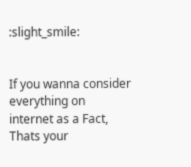:slight_smile:


If you wanna consider everything on internet as a Fact,
Thats your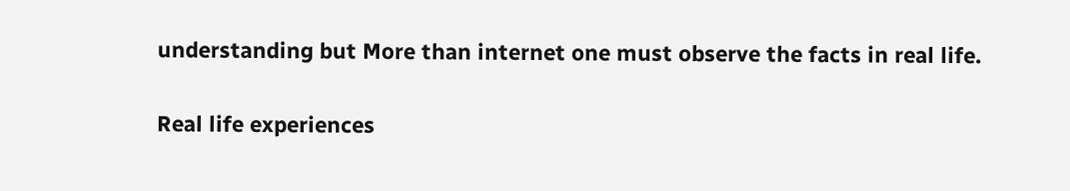understanding but More than internet one must observe the facts in real life.

Real life experiences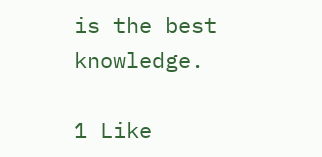is the best knowledge.

1 Like